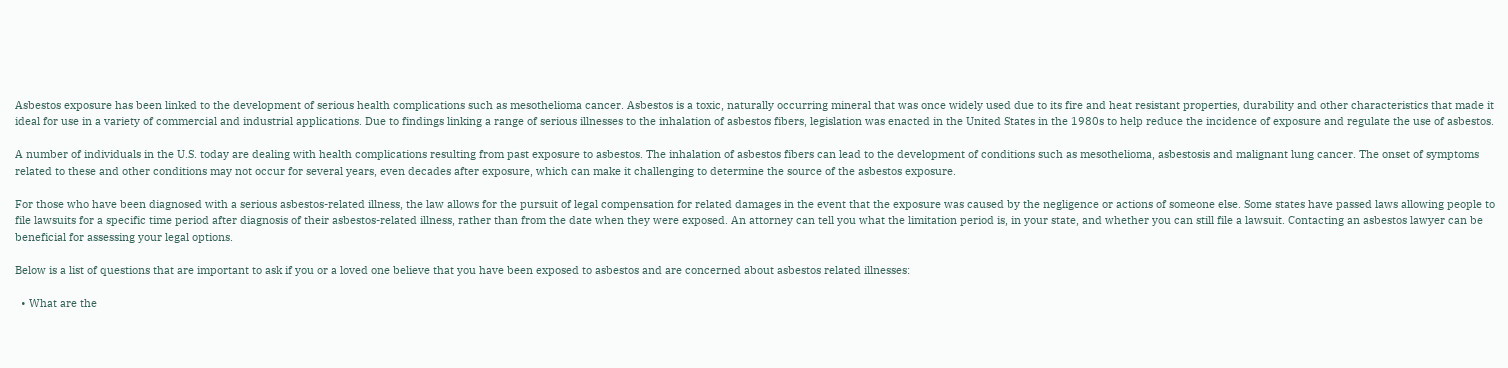Asbestos exposure has been linked to the development of serious health complications such as mesothelioma cancer. Asbestos is a toxic, naturally occurring mineral that was once widely used due to its fire and heat resistant properties, durability and other characteristics that made it ideal for use in a variety of commercial and industrial applications. Due to findings linking a range of serious illnesses to the inhalation of asbestos fibers, legislation was enacted in the United States in the 1980s to help reduce the incidence of exposure and regulate the use of asbestos.

A number of individuals in the U.S. today are dealing with health complications resulting from past exposure to asbestos. The inhalation of asbestos fibers can lead to the development of conditions such as mesothelioma, asbestosis and malignant lung cancer. The onset of symptoms related to these and other conditions may not occur for several years, even decades after exposure, which can make it challenging to determine the source of the asbestos exposure.

For those who have been diagnosed with a serious asbestos-related illness, the law allows for the pursuit of legal compensation for related damages in the event that the exposure was caused by the negligence or actions of someone else. Some states have passed laws allowing people to file lawsuits for a specific time period after diagnosis of their asbestos-related illness, rather than from the date when they were exposed. An attorney can tell you what the limitation period is, in your state, and whether you can still file a lawsuit. Contacting an asbestos lawyer can be beneficial for assessing your legal options.

Below is a list of questions that are important to ask if you or a loved one believe that you have been exposed to asbestos and are concerned about asbestos related illnesses:

  • What are the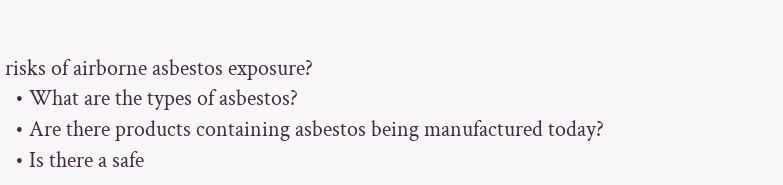risks of airborne asbestos exposure?
  • What are the types of asbestos?
  • Are there products containing asbestos being manufactured today?
  • Is there a safe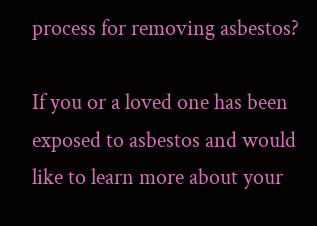process for removing asbestos?

If you or a loved one has been exposed to asbestos and would like to learn more about your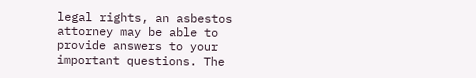legal rights, an asbestos attorney may be able to provide answers to your important questions. The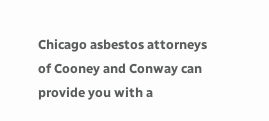Chicago asbestos attorneys of Cooney and Conway can provide you with a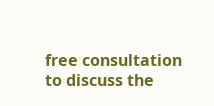free consultation to discuss the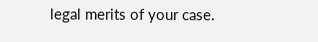legal merits of your case.